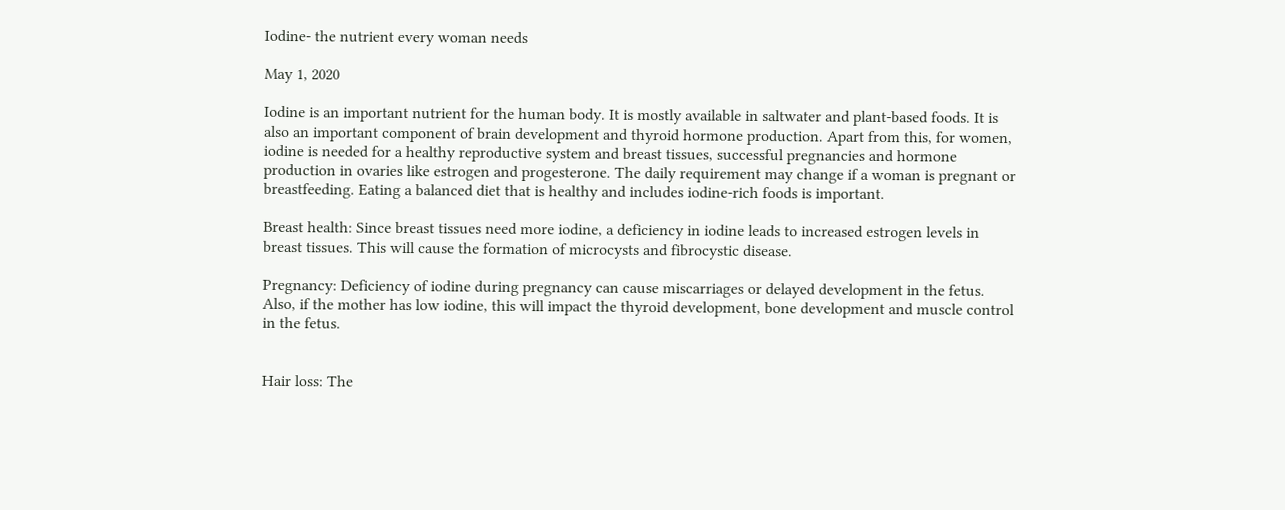Iodine- the nutrient every woman needs

May 1, 2020

Iodine is an important nutrient for the human body. It is mostly available in saltwater and plant-based foods. It is also an important component of brain development and thyroid hormone production. Apart from this, for women, iodine is needed for a healthy reproductive system and breast tissues, successful pregnancies and hormone production in ovaries like estrogen and progesterone. The daily requirement may change if a woman is pregnant or breastfeeding. Eating a balanced diet that is healthy and includes iodine-rich foods is important.

Breast health: Since breast tissues need more iodine, a deficiency in iodine leads to increased estrogen levels in breast tissues. This will cause the formation of microcysts and fibrocystic disease.

Pregnancy: Deficiency of iodine during pregnancy can cause miscarriages or delayed development in the fetus. Also, if the mother has low iodine, this will impact the thyroid development, bone development and muscle control in the fetus.


Hair loss: The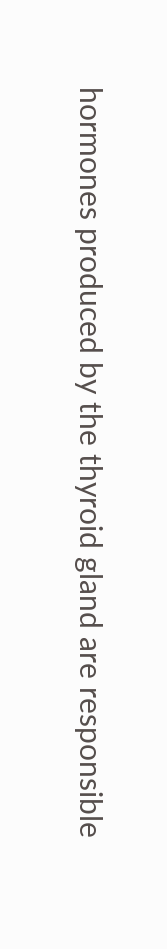hormones produced by the thyroid gland are responsible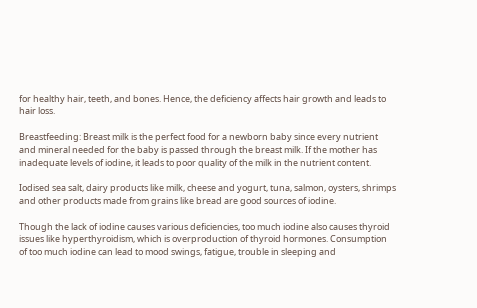for healthy hair, teeth, and bones. Hence, the deficiency affects hair growth and leads to hair loss.

Breastfeeding: Breast milk is the perfect food for a newborn baby since every nutrient and mineral needed for the baby is passed through the breast milk. If the mother has inadequate levels of iodine, it leads to poor quality of the milk in the nutrient content.

Iodised sea salt, dairy products like milk, cheese and yogurt, tuna, salmon, oysters, shrimps and other products made from grains like bread are good sources of iodine.

Though the lack of iodine causes various deficiencies, too much iodine also causes thyroid issues like hyperthyroidism, which is overproduction of thyroid hormones. Consumption of too much iodine can lead to mood swings, fatigue, trouble in sleeping and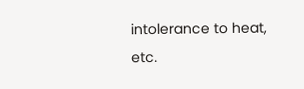intolerance to heat, etc.